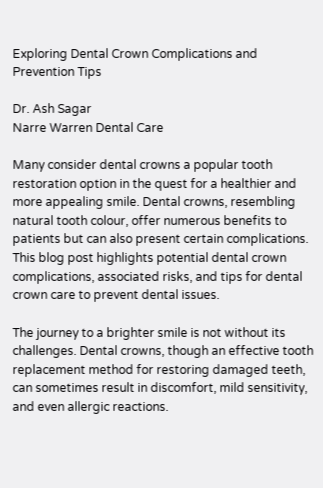Exploring Dental Crown Complications and Prevention Tips

Dr. Ash Sagar
Narre Warren Dental Care

Many consider dental crowns a popular tooth restoration option in the quest for a healthier and more appealing smile. Dental crowns, resembling natural tooth colour, offer numerous benefits to patients but can also present certain complications. This blog post highlights potential dental crown complications, associated risks, and tips for dental crown care to prevent dental issues.

The journey to a brighter smile is not without its challenges. Dental crowns, though an effective tooth replacement method for restoring damaged teeth, can sometimes result in discomfort, mild sensitivity, and even allergic reactions.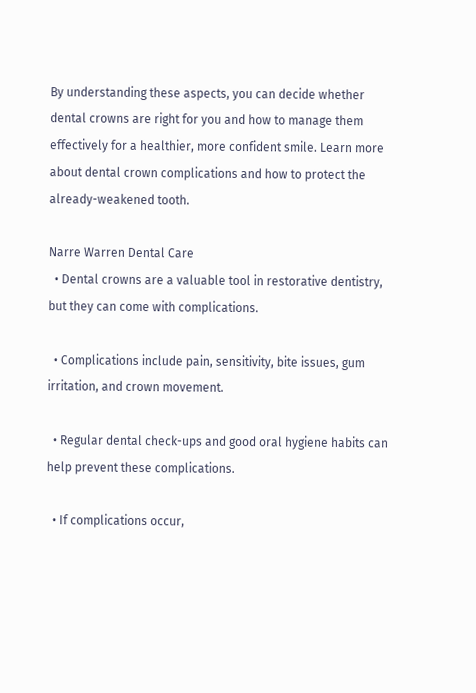By understanding these aspects, you can decide whether dental crowns are right for you and how to manage them effectively for a healthier, more confident smile. Learn more about dental crown complications and how to protect the already-weakened tooth.

Narre Warren Dental Care
  • Dental crowns are a valuable tool in restorative dentistry, but they can come with complications.

  • Complications include pain, sensitivity, bite issues, gum irritation, and crown movement.

  • Regular dental check-ups and good oral hygiene habits can help prevent these complications.

  • If complications occur,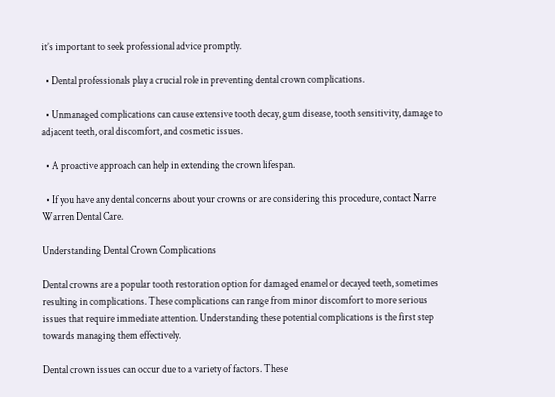it’s important to seek professional advice promptly.

  • Dental professionals play a crucial role in preventing dental crown complications.

  • Unmanaged complications can cause extensive tooth decay, gum disease, tooth sensitivity, damage to adjacent teeth, oral discomfort, and cosmetic issues.

  • A proactive approach can help in extending the crown lifespan.

  • If you have any dental concerns about your crowns or are considering this procedure, contact Narre Warren Dental Care.

Understanding Dental Crown Complications

Dental crowns are a popular tooth restoration option for damaged enamel or decayed teeth, sometimes resulting in complications. These complications can range from minor discomfort to more serious issues that require immediate attention. Understanding these potential complications is the first step towards managing them effectively.

Dental crown issues can occur due to a variety of factors. These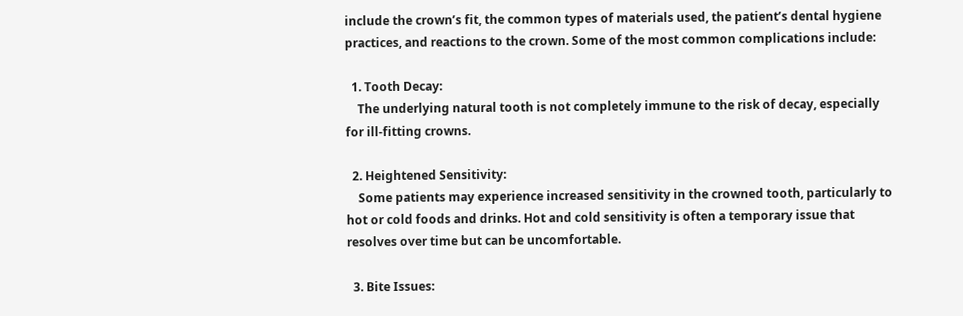include the crown’s fit, the common types of materials used, the patient’s dental hygiene practices, and reactions to the crown. Some of the most common complications include:

  1. Tooth Decay:
    The underlying natural tooth is not completely immune to the risk of decay, especially for ill-fitting crowns.

  2. Heightened Sensitivity:
    Some patients may experience increased sensitivity in the crowned tooth, particularly to hot or cold foods and drinks. Hot and cold sensitivity is often a temporary issue that resolves over time but can be uncomfortable.

  3. Bite Issues: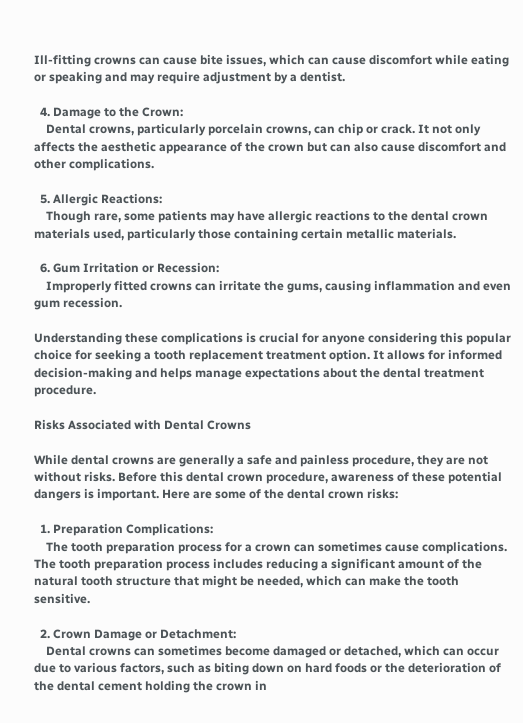Ill-fitting crowns can cause bite issues, which can cause discomfort while eating or speaking and may require adjustment by a dentist.

  4. Damage to the Crown:
    Dental crowns, particularly porcelain crowns, can chip or crack. It not only affects the aesthetic appearance of the crown but can also cause discomfort and other complications.

  5. Allergic Reactions:
    Though rare, some patients may have allergic reactions to the dental crown materials used, particularly those containing certain metallic materials.

  6. Gum Irritation or Recession:
    Improperly fitted crowns can irritate the gums, causing inflammation and even gum recession.

Understanding these complications is crucial for anyone considering this popular choice for seeking a tooth replacement treatment option. It allows for informed decision-making and helps manage expectations about the dental treatment procedure.

Risks Associated with Dental Crowns

While dental crowns are generally a safe and painless procedure, they are not without risks. Before this dental crown procedure, awareness of these potential dangers is important. Here are some of the dental crown risks:

  1. Preparation Complications:
    The tooth preparation process for a crown can sometimes cause complications. The tooth preparation process includes reducing a significant amount of the natural tooth structure that might be needed, which can make the tooth sensitive.

  2. Crown Damage or Detachment:
    Dental crowns can sometimes become damaged or detached, which can occur due to various factors, such as biting down on hard foods or the deterioration of the dental cement holding the crown in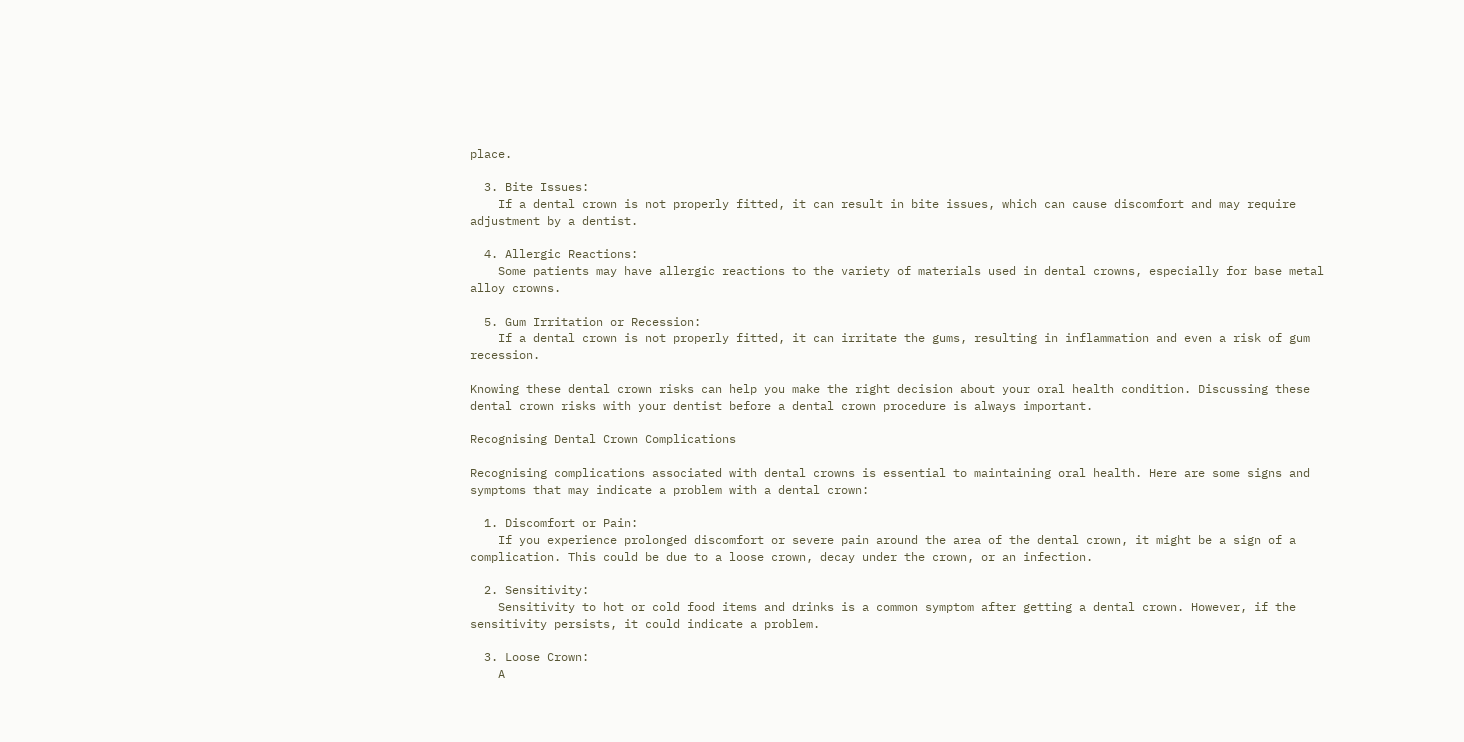place.

  3. Bite Issues:
    If a dental crown is not properly fitted, it can result in bite issues, which can cause discomfort and may require adjustment by a dentist.

  4. Allergic Reactions:
    Some patients may have allergic reactions to the variety of materials used in dental crowns, especially for base metal alloy crowns.

  5. Gum Irritation or Recession:
    If a dental crown is not properly fitted, it can irritate the gums, resulting in inflammation and even a risk of gum recession.

Knowing these dental crown risks can help you make the right decision about your oral health condition. Discussing these dental crown risks with your dentist before a dental crown procedure is always important.

Recognising Dental Crown Complications

Recognising complications associated with dental crowns is essential to maintaining oral health. Here are some signs and symptoms that may indicate a problem with a dental crown:

  1. Discomfort or Pain:
    If you experience prolonged discomfort or severe pain around the area of the dental crown, it might be a sign of a complication. This could be due to a loose crown, decay under the crown, or an infection.

  2. Sensitivity:
    Sensitivity to hot or cold food items and drinks is a common symptom after getting a dental crown. However, if the sensitivity persists, it could indicate a problem.

  3. Loose Crown:
    A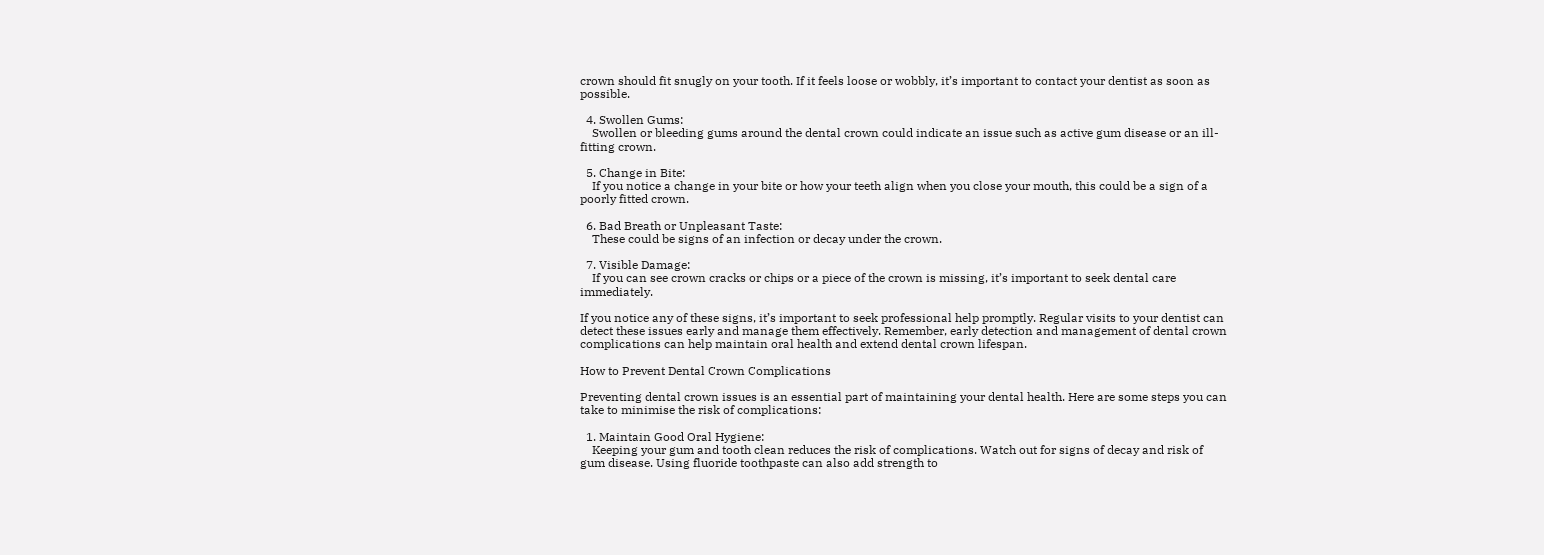crown should fit snugly on your tooth. If it feels loose or wobbly, it’s important to contact your dentist as soon as possible.

  4. Swollen Gums:
    Swollen or bleeding gums around the dental crown could indicate an issue such as active gum disease or an ill-fitting crown.

  5. Change in Bite:
    If you notice a change in your bite or how your teeth align when you close your mouth, this could be a sign of a poorly fitted crown.

  6. Bad Breath or Unpleasant Taste:
    These could be signs of an infection or decay under the crown.

  7. Visible Damage:
    If you can see crown cracks or chips or a piece of the crown is missing, it’s important to seek dental care immediately.

If you notice any of these signs, it’s important to seek professional help promptly. Regular visits to your dentist can detect these issues early and manage them effectively. Remember, early detection and management of dental crown complications can help maintain oral health and extend dental crown lifespan.

How to Prevent Dental Crown Complications

Preventing dental crown issues is an essential part of maintaining your dental health. Here are some steps you can take to minimise the risk of complications:

  1. Maintain Good Oral Hygiene:
    Keeping your gum and tooth clean reduces the risk of complications. Watch out for signs of decay and risk of gum disease. Using fluoride toothpaste can also add strength to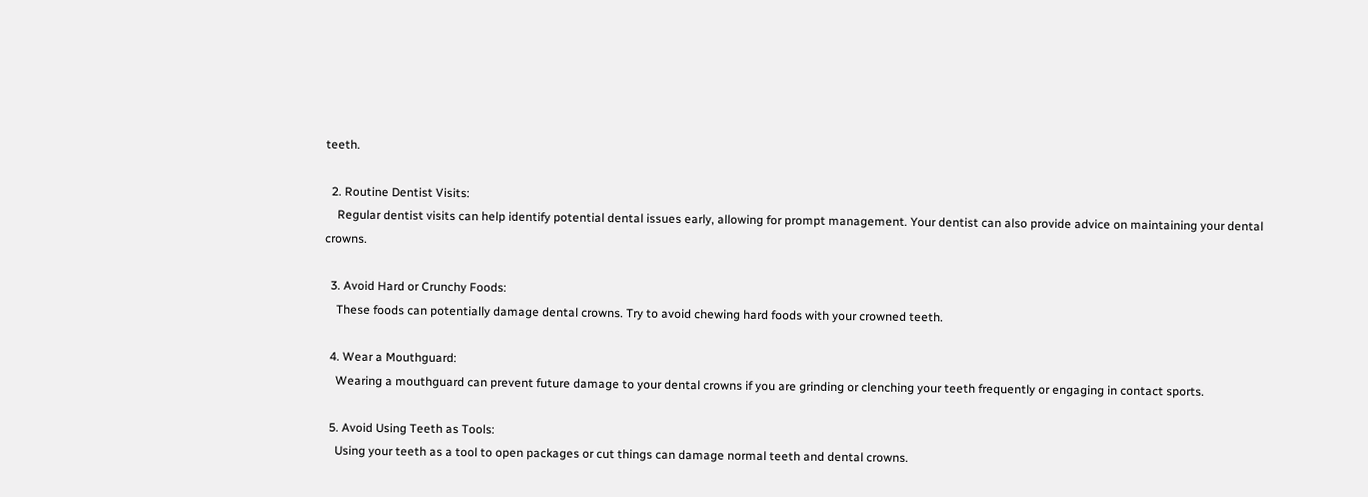teeth.

  2. Routine Dentist Visits:
    Regular dentist visits can help identify potential dental issues early, allowing for prompt management. Your dentist can also provide advice on maintaining your dental crowns.

  3. Avoid Hard or Crunchy Foods:
    These foods can potentially damage dental crowns. Try to avoid chewing hard foods with your crowned teeth.

  4. Wear a Mouthguard:
    Wearing a mouthguard can prevent future damage to your dental crowns if you are grinding or clenching your teeth frequently or engaging in contact sports.

  5. Avoid Using Teeth as Tools:
    Using your teeth as a tool to open packages or cut things can damage normal teeth and dental crowns.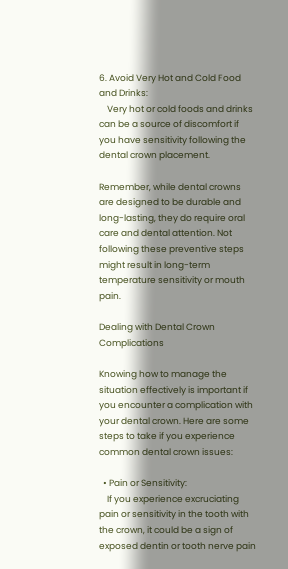6. Avoid Very Hot and Cold Food and Drinks:
    Very hot or cold foods and drinks can be a source of discomfort if you have sensitivity following the dental crown placement.

Remember, while dental crowns are designed to be durable and long-lasting, they do require oral care and dental attention. Not following these preventive steps might result in long-term temperature sensitivity or mouth pain.

Dealing with Dental Crown Complications

Knowing how to manage the situation effectively is important if you encounter a complication with your dental crown. Here are some steps to take if you experience common dental crown issues:

  • Pain or Sensitivity:
    If you experience excruciating pain or sensitivity in the tooth with the crown, it could be a sign of exposed dentin or tooth nerve pain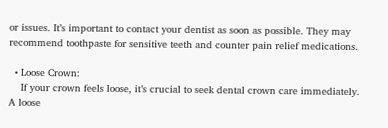or issues. It’s important to contact your dentist as soon as possible. They may recommend toothpaste for sensitive teeth and counter pain relief medications.

  • Loose Crown:
    If your crown feels loose, it’s crucial to seek dental crown care immediately. A loose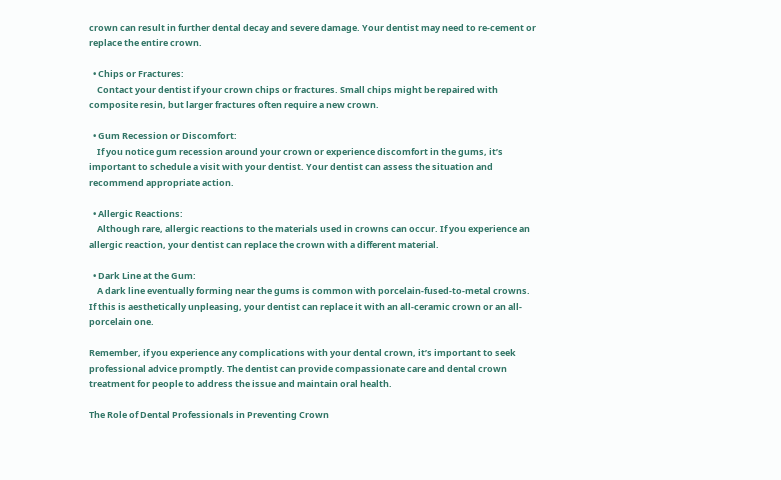crown can result in further dental decay and severe damage. Your dentist may need to re-cement or replace the entire crown.

  • Chips or Fractures:
    Contact your dentist if your crown chips or fractures. Small chips might be repaired with composite resin, but larger fractures often require a new crown.

  • Gum Recession or Discomfort:
    If you notice gum recession around your crown or experience discomfort in the gums, it’s important to schedule a visit with your dentist. Your dentist can assess the situation and recommend appropriate action.

  • Allergic Reactions:
    Although rare, allergic reactions to the materials used in crowns can occur. If you experience an allergic reaction, your dentist can replace the crown with a different material.

  • Dark Line at the Gum:
    A dark line eventually forming near the gums is common with porcelain-fused-to-metal crowns. If this is aesthetically unpleasing, your dentist can replace it with an all-ceramic crown or an all-porcelain one.

Remember, if you experience any complications with your dental crown, it’s important to seek professional advice promptly. The dentist can provide compassionate care and dental crown treatment for people to address the issue and maintain oral health.

The Role of Dental Professionals in Preventing Crown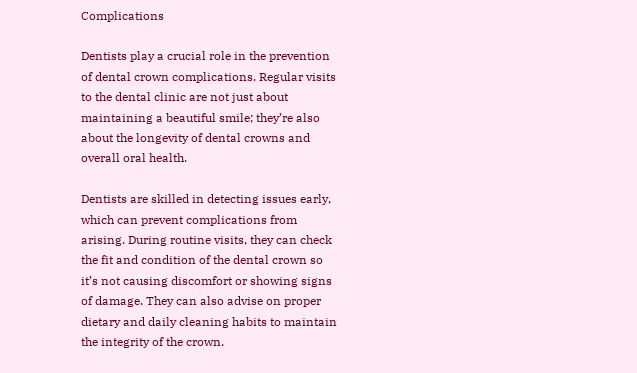Complications

Dentists play a crucial role in the prevention of dental crown complications. Regular visits to the dental clinic are not just about maintaining a beautiful smile; they’re also about the longevity of dental crowns and overall oral health.

Dentists are skilled in detecting issues early, which can prevent complications from arising. During routine visits, they can check the fit and condition of the dental crown so it’s not causing discomfort or showing signs of damage. They can also advise on proper dietary and daily cleaning habits to maintain the integrity of the crown.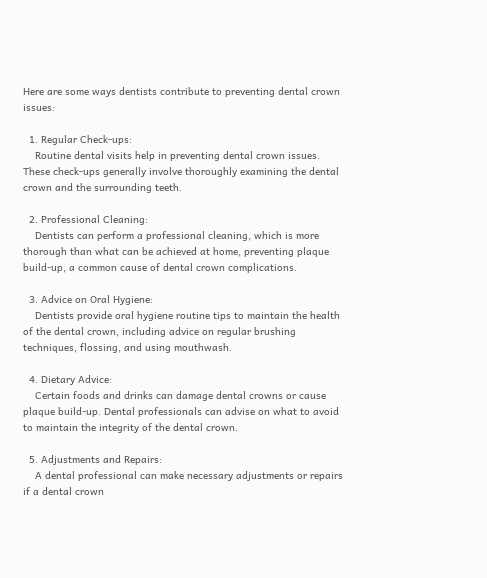Here are some ways dentists contribute to preventing dental crown issues:

  1. Regular Check-ups:
    Routine dental visits help in preventing dental crown issues. These check-ups generally involve thoroughly examining the dental crown and the surrounding teeth.

  2. Professional Cleaning:
    Dentists can perform a professional cleaning, which is more thorough than what can be achieved at home, preventing plaque build-up, a common cause of dental crown complications.

  3. Advice on Oral Hygiene:
    Dentists provide oral hygiene routine tips to maintain the health of the dental crown, including advice on regular brushing techniques, flossing, and using mouthwash.

  4. Dietary Advice:
    Certain foods and drinks can damage dental crowns or cause plaque build-up. Dental professionals can advise on what to avoid to maintain the integrity of the dental crown.

  5. Adjustments and Repairs:
    A dental professional can make necessary adjustments or repairs if a dental crown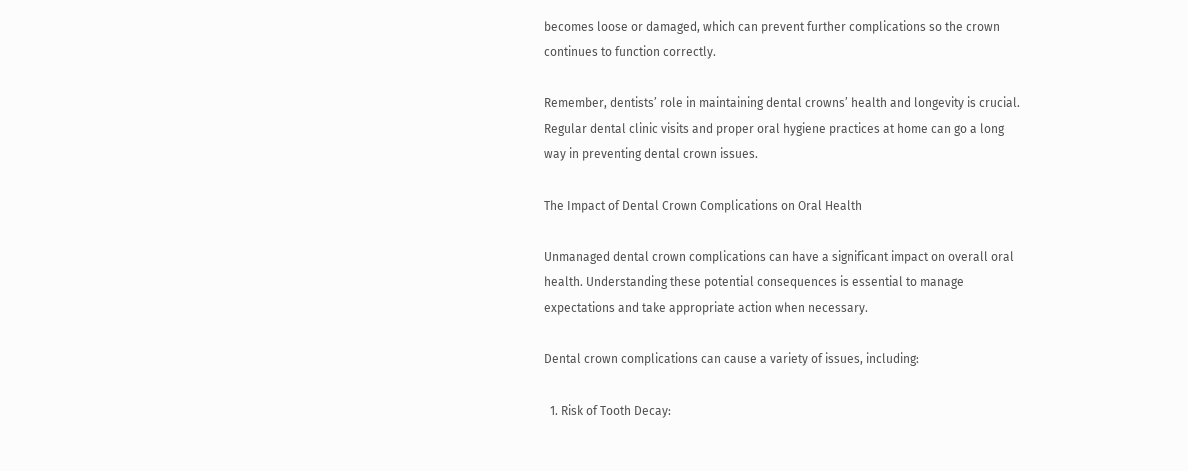becomes loose or damaged, which can prevent further complications so the crown continues to function correctly.

Remember, dentists’ role in maintaining dental crowns’ health and longevity is crucial. Regular dental clinic visits and proper oral hygiene practices at home can go a long way in preventing dental crown issues.

The Impact of Dental Crown Complications on Oral Health

Unmanaged dental crown complications can have a significant impact on overall oral health. Understanding these potential consequences is essential to manage expectations and take appropriate action when necessary.

Dental crown complications can cause a variety of issues, including:

  1. Risk of Tooth Decay: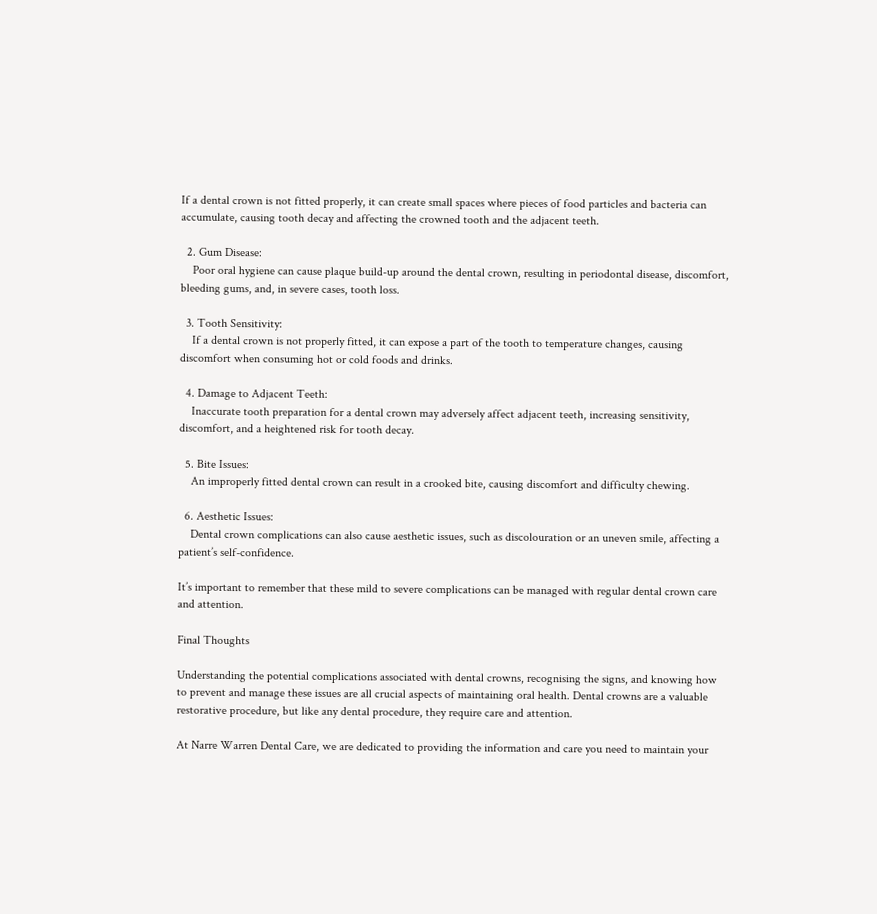If a dental crown is not fitted properly, it can create small spaces where pieces of food particles and bacteria can accumulate, causing tooth decay and affecting the crowned tooth and the adjacent teeth.

  2. Gum Disease:
    Poor oral hygiene can cause plaque build-up around the dental crown, resulting in periodontal disease, discomfort, bleeding gums, and, in severe cases, tooth loss.

  3. Tooth Sensitivity:
    If a dental crown is not properly fitted, it can expose a part of the tooth to temperature changes, causing discomfort when consuming hot or cold foods and drinks.

  4. Damage to Adjacent Teeth:
    Inaccurate tooth preparation for a dental crown may adversely affect adjacent teeth, increasing sensitivity, discomfort, and a heightened risk for tooth decay.

  5. Bite Issues:
    An improperly fitted dental crown can result in a crooked bite, causing discomfort and difficulty chewing.

  6. Aesthetic Issues:
    Dental crown complications can also cause aesthetic issues, such as discolouration or an uneven smile, affecting a patient’s self-confidence.

It’s important to remember that these mild to severe complications can be managed with regular dental crown care and attention.

Final Thoughts

Understanding the potential complications associated with dental crowns, recognising the signs, and knowing how to prevent and manage these issues are all crucial aspects of maintaining oral health. Dental crowns are a valuable restorative procedure, but like any dental procedure, they require care and attention.

At Narre Warren Dental Care, we are dedicated to providing the information and care you need to maintain your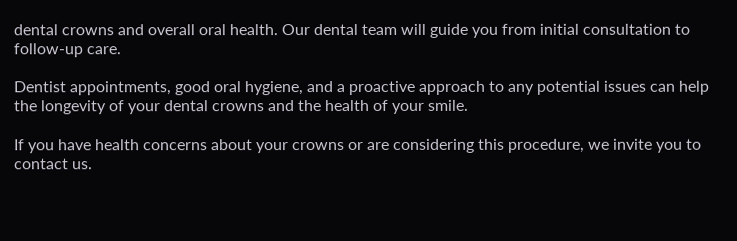dental crowns and overall oral health. Our dental team will guide you from initial consultation to follow-up care.

Dentist appointments, good oral hygiene, and a proactive approach to any potential issues can help the longevity of your dental crowns and the health of your smile.

If you have health concerns about your crowns or are considering this procedure, we invite you to contact us.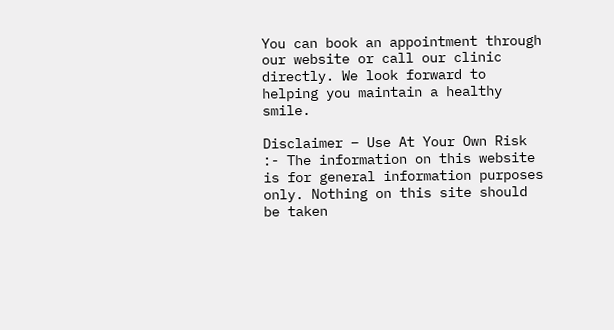You can book an appointment through our website or call our clinic directly. We look forward to helping you maintain a healthy smile.

Disclaimer – Use At Your Own Risk :- The information on this website is for general information purposes only. Nothing on this site should be taken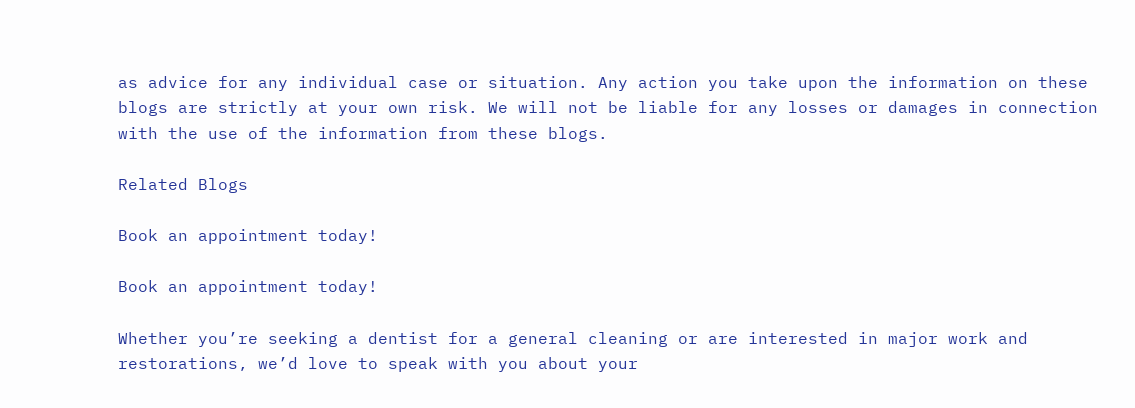as advice for any individual case or situation. Any action you take upon the information on these blogs are strictly at your own risk. We will not be liable for any losses or damages in connection with the use of the information from these blogs.

Related Blogs

Book an appointment today!

Book an appointment today!

Whether you’re seeking a dentist for a general cleaning or are interested in major work and restorations, we’d love to speak with you about your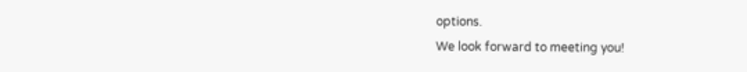options.
We look forward to meeting you!